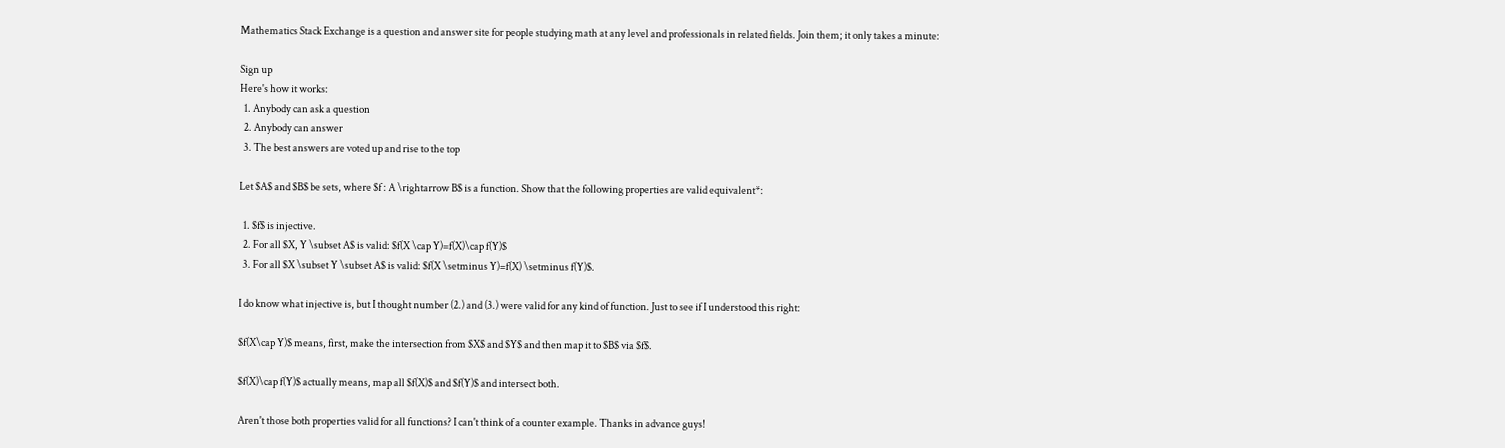Mathematics Stack Exchange is a question and answer site for people studying math at any level and professionals in related fields. Join them; it only takes a minute:

Sign up
Here's how it works:
  1. Anybody can ask a question
  2. Anybody can answer
  3. The best answers are voted up and rise to the top

Let $A$ and $B$ be sets, where $f : A \rightarrow B$ is a function. Show that the following properties are valid equivalent*:

  1. $f$ is injective.
  2. For all $X, Y \subset A$ is valid: $f(X \cap Y)=f(X)\cap f(Y)$
  3. For all $X \subset Y \subset A$ is valid: $f(X \setminus Y)=f(X) \setminus f(Y)$.

I do know what injective is, but I thought number (2.) and (3.) were valid for any kind of function. Just to see if I understood this right:

$f(X\cap Y)$ means, first, make the intersection from $X$ and $Y$ and then map it to $B$ via $f$.

$f(X)\cap f(Y)$ actually means, map all $f(X)$ and $f(Y)$ and intersect both.

Aren't those both properties valid for all functions? I can't think of a counter example. Thanks in advance guys!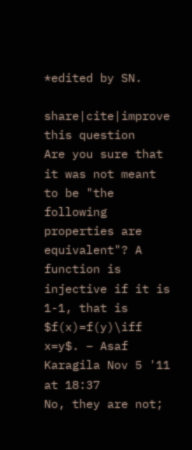*edited by SN.

share|cite|improve this question
Are you sure that it was not meant to be "the following properties are equivalent"? A function is injective if it is 1-1, that is $f(x)=f(y)\iff x=y$. – Asaf Karagila Nov 5 '11 at 18:37
No, they are not;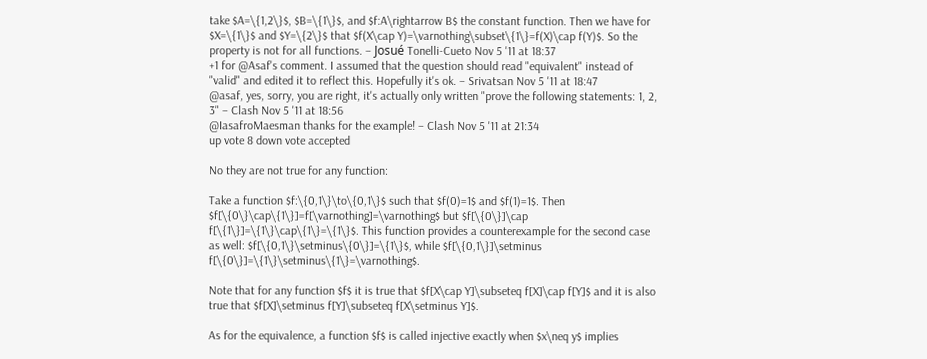take $A=\{1,2\}$, $B=\{1\}$, and $f:A\rightarrow B$ the constant function. Then we have for $X=\{1\}$ and $Y=\{2\}$ that $f(X\cap Y)=\varnothing\subset\{1\}=f(X)\cap f(Y)$. So the property is not for all functions. – Josué Tonelli-Cueto Nov 5 '11 at 18:37
+1 for @Asaf's comment. I assumed that the question should read "equivalent" instead of "valid" and edited it to reflect this. Hopefully it's ok. – Srivatsan Nov 5 '11 at 18:47
@asaf, yes, sorry, you are right, it's actually only written "prove the following statements: 1, 2, 3" – Clash Nov 5 '11 at 18:56
@IasafroMaesman thanks for the example! – Clash Nov 5 '11 at 21:34
up vote 8 down vote accepted

No they are not true for any function:

Take a function $f:\{0,1\}\to\{0,1\}$ such that $f(0)=1$ and $f(1)=1$. Then $f[\{0\}\cap\{1\}]=f[\varnothing]=\varnothing$ but $f[\{0\}]\cap f[\{1\}]=\{1\}\cap\{1\}=\{1\}$. This function provides a counterexample for the second case as well: $f[\{0,1\}\setminus\{0\}]=\{1\}$, while $f[\{0,1\}]\setminus f[\{0\}]=\{1\}\setminus\{1\}=\varnothing$.

Note that for any function $f$ it is true that $f[X\cap Y]\subseteq f[X]\cap f[Y]$ and it is also true that $f[X]\setminus f[Y]\subseteq f[X\setminus Y]$.

As for the equivalence, a function $f$ is called injective exactly when $x\neq y$ implies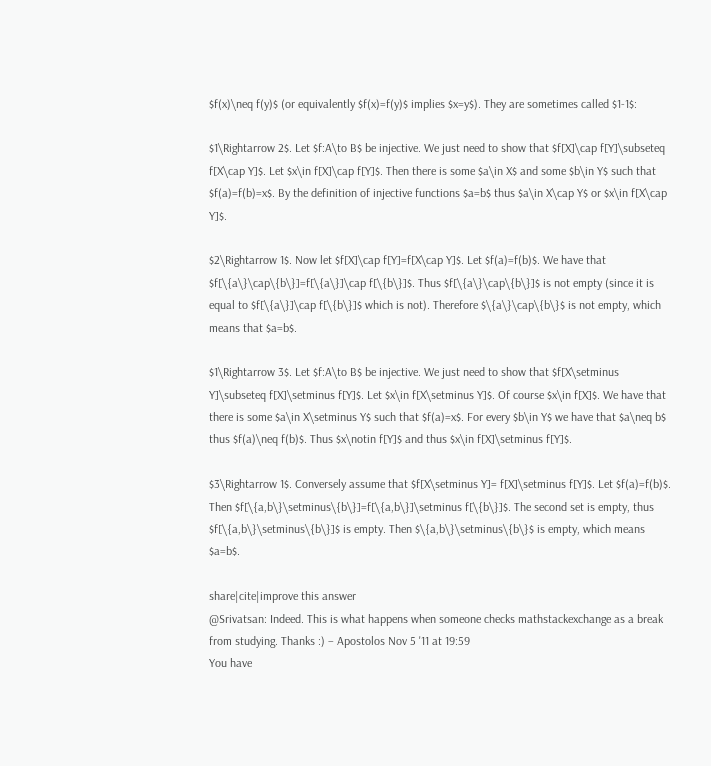$f(x)\neq f(y)$ (or equivalently $f(x)=f(y)$ implies $x=y$). They are sometimes called $1-1$:

$1\Rightarrow 2$. Let $f:A\to B$ be injective. We just need to show that $f[X]\cap f[Y]\subseteq f[X\cap Y]$. Let $x\in f[X]\cap f[Y]$. Then there is some $a\in X$ and some $b\in Y$ such that $f(a)=f(b)=x$. By the definition of injective functions $a=b$ thus $a\in X\cap Y$ or $x\in f[X\cap Y]$.

$2\Rightarrow 1$. Now let $f[X]\cap f[Y]=f[X\cap Y]$. Let $f(a)=f(b)$. We have that $f[\{a\}\cap\{b\}]=f[\{a\}]\cap f[\{b\}]$. Thus $f[\{a\}\cap\{b\}]$ is not empty (since it is equal to $f[\{a\}]\cap f[\{b\}]$ which is not). Therefore $\{a\}\cap\{b\}$ is not empty, which means that $a=b$.

$1\Rightarrow 3$. Let $f:A\to B$ be injective. We just need to show that $f[X\setminus Y]\subseteq f[X]\setminus f[Y]$. Let $x\in f[X\setminus Y]$. Of course $x\in f[X]$. We have that there is some $a\in X\setminus Y$ such that $f(a)=x$. For every $b\in Y$ we have that $a\neq b$ thus $f(a)\neq f(b)$. Thus $x\notin f[Y]$ and thus $x\in f[X]\setminus f[Y]$.

$3\Rightarrow 1$. Conversely assume that $f[X\setminus Y]= f[X]\setminus f[Y]$. Let $f(a)=f(b)$. Then $f[\{a,b\}\setminus\{b\}]=f[\{a,b\}]\setminus f[\{b\}]$. The second set is empty, thus $f[\{a,b\}\setminus\{b\}]$ is empty. Then $\{a,b\}\setminus\{b\}$ is empty, which means $a=b$.

share|cite|improve this answer
@Srivatsan: Indeed. This is what happens when someone checks mathstackexchange as a break from studying. Thanks :) – Apostolos Nov 5 '11 at 19:59
You have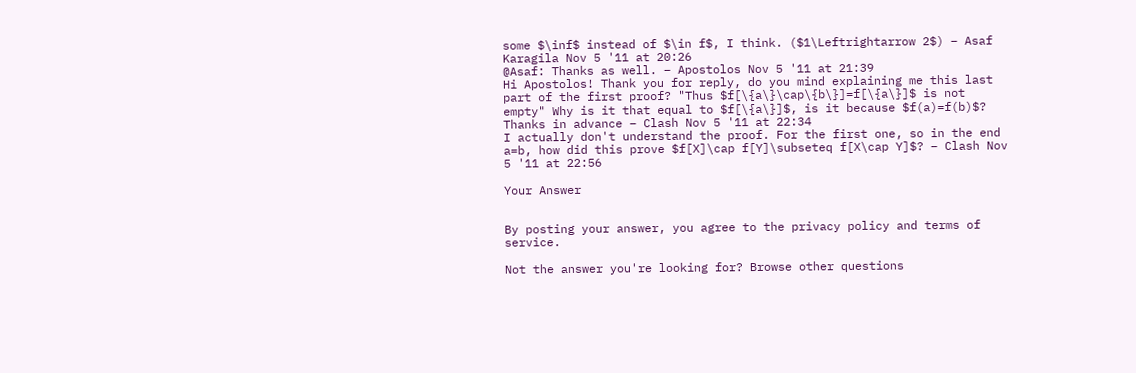some $\inf$ instead of $\in f$, I think. ($1\Leftrightarrow 2$) – Asaf Karagila Nov 5 '11 at 20:26
@Asaf: Thanks as well. – Apostolos Nov 5 '11 at 21:39
Hi Apostolos! Thank you for reply, do you mind explaining me this last part of the first proof? "Thus $f[\{a\}\cap\{b\}]=f[\{a\}]$ is not empty" Why is it that equal to $f[\{a\}]$, is it because $f(a)=f(b)$? Thanks in advance – Clash Nov 5 '11 at 22:34
I actually don't understand the proof. For the first one, so in the end a=b, how did this prove $f[X]\cap f[Y]\subseteq f[X\cap Y]$? – Clash Nov 5 '11 at 22:56

Your Answer


By posting your answer, you agree to the privacy policy and terms of service.

Not the answer you're looking for? Browse other questions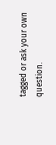tagged or ask your own question.